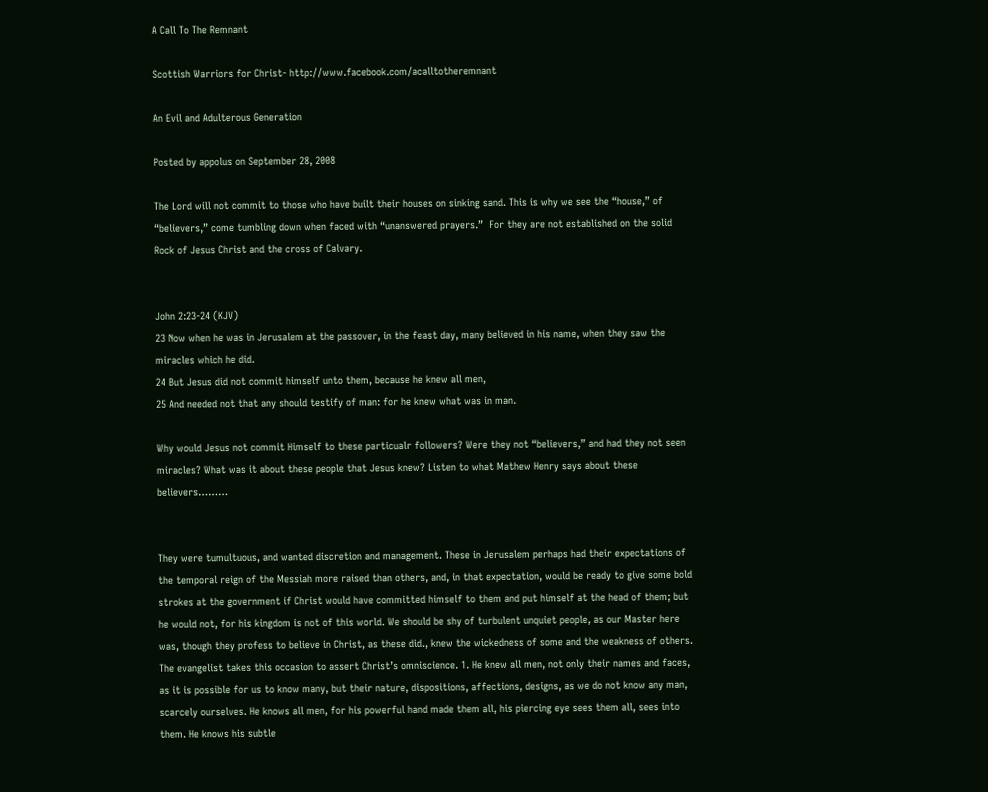A Call To The Remnant

Scottish Warriors for Christ- http://www.facebook.com/acalltotheremnant

An Evil and Adulterous Generation

Posted by appolus on September 28, 2008

The Lord will not commit to those who have built their houses on sinking sand. This is why we see the “house,” of “believers,” come tumbling down when faced with “unanswered prayers.”  For they are not established on the solid Rock of Jesus Christ and the cross of Calvary.


John 2:23-24 (KJV)
23 Now when he was in Jerusalem at the passover, in the feast day, many believed in his name, when they saw the miracles which he did.
24 But Jesus did not commit himself unto them, because he knew all men,
25 And needed not that any should testify of man: for he knew what was in man.

Why would Jesus not commit Himself to these particualr followers? Were they not “believers,” and had they not seen miracles? What was it about these people that Jesus knew? Listen to what Mathew Henry says about these believers………


They were tumultuous, and wanted discretion and management. These in Jerusalem perhaps had their expectations of the temporal reign of the Messiah more raised than others, and, in that expectation, would be ready to give some bold strokes at the government if Christ would have committed himself to them and put himself at the head of them; but he would not, for his kingdom is not of this world. We should be shy of turbulent unquiet people, as our Master here was, though they profess to believe in Christ, as these did., knew the wickedness of some and the weakness of others. The evangelist takes this occasion to assert Christ’s omniscience. 1. He knew all men, not only their names and faces, as it is possible for us to know many, but their nature, dispositions, affections, designs, as we do not know any man, scarcely ourselves. He knows all men, for his powerful hand made them all, his piercing eye sees them all, sees into them. He knows his subtle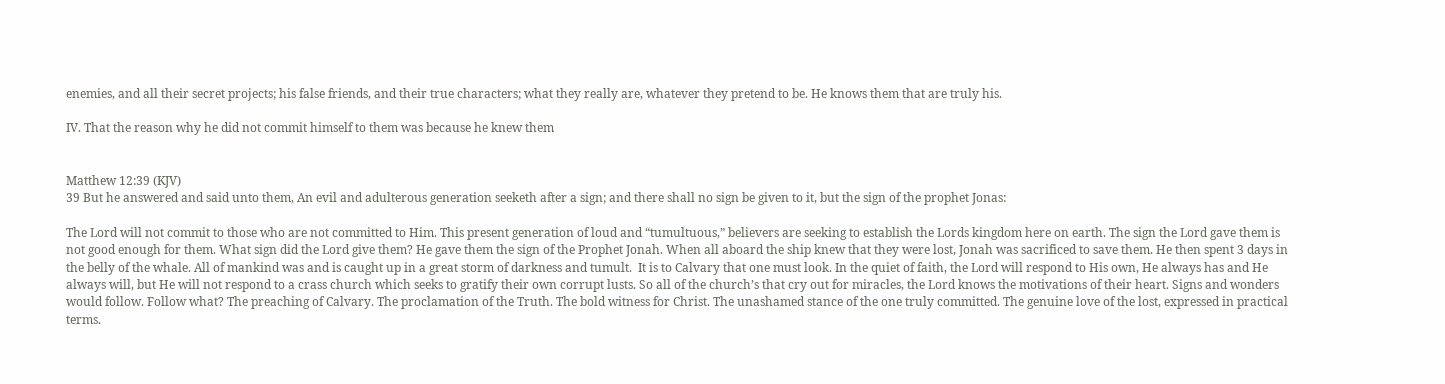enemies, and all their secret projects; his false friends, and their true characters; what they really are, whatever they pretend to be. He knows them that are truly his.

IV. That the reason why he did not commit himself to them was because he knew them


Matthew 12:39 (KJV)
39 But he answered and said unto them, An evil and adulterous generation seeketh after a sign; and there shall no sign be given to it, but the sign of the prophet Jonas:

The Lord will not commit to those who are not committed to Him. This present generation of loud and “tumultuous,” believers are seeking to establish the Lords kingdom here on earth. The sign the Lord gave them is not good enough for them. What sign did the Lord give them? He gave them the sign of the Prophet Jonah. When all aboard the ship knew that they were lost, Jonah was sacrificed to save them. He then spent 3 days in the belly of the whale. All of mankind was and is caught up in a great storm of darkness and tumult.  It is to Calvary that one must look. In the quiet of faith, the Lord will respond to His own, He always has and He always will, but He will not respond to a crass church which seeks to gratify their own corrupt lusts. So all of the church’s that cry out for miracles, the Lord knows the motivations of their heart. Signs and wonders would follow. Follow what? The preaching of Calvary. The proclamation of the Truth. The bold witness for Christ. The unashamed stance of the one truly committed. The genuine love of the lost, expressed in practical terms.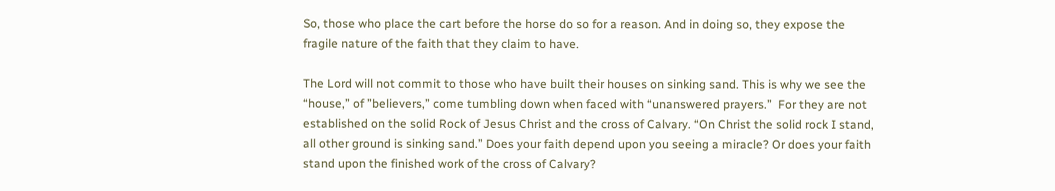So, those who place the cart before the horse do so for a reason. And in doing so, they expose the fragile nature of the faith that they claim to have.

The Lord will not commit to those who have built their houses on sinking sand. This is why we see the “house,” of ”believers,” come tumbling down when faced with “unanswered prayers.”  For they are not established on the solid Rock of Jesus Christ and the cross of Calvary. “On Christ the solid rock I stand, all other ground is sinking sand.” Does your faith depend upon you seeing a miracle? Or does your faith stand upon the finished work of the cross of Calvary?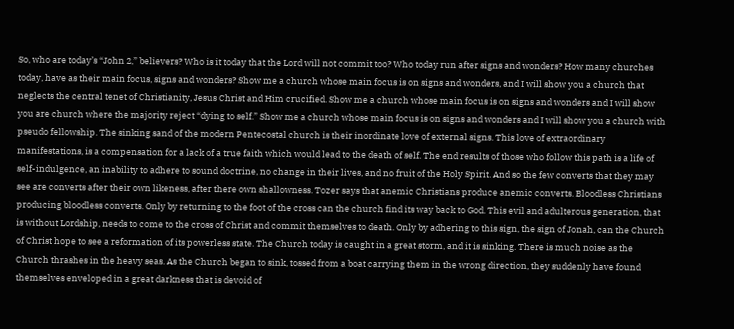So, who are today’s “John 2,” believers? Who is it today that the Lord will not commit too? Who today run after signs and wonders? How many churches today, have as their main focus, signs and wonders? Show me a church whose main focus is on signs and wonders, and I will show you a church that neglects the central tenet of Christianity, Jesus Christ and Him crucified. Show me a church whose main focus is on signs and wonders and I will show you are church where the majority reject “dying to self.” Show me a church whose main focus is on signs and wonders and I will show you a church with pseudo fellowship. The sinking sand of the modern Pentecostal church is their inordinate love of external signs. This love of extraordinary manifestations, is a compensation for a lack of a true faith which would lead to the death of self. The end results of those who follow this path is a life of self-indulgence, an inability to adhere to sound doctrine, no change in their lives, and no fruit of the Holy Spirit. And so the few converts that they may see are converts after their own likeness, after there own shallowness. Tozer says that anemic Christians produce anemic converts. Bloodless Christians producing bloodless converts. Only by returning to the foot of the cross can the church find its way back to God. This evil and adulterous generation, that is without Lordship, needs to come to the cross of Christ and commit themselves to death. Only by adhering to this sign, the sign of Jonah, can the Church of Christ hope to see a reformation of its powerless state. The Church today is caught in a great storm, and it is sinking. There is much noise as the Church thrashes in the heavy seas. As the Church began to sink, tossed from a boat carrying them in the wrong direction, they suddenly have found themselves enveloped in a great darkness that is devoid of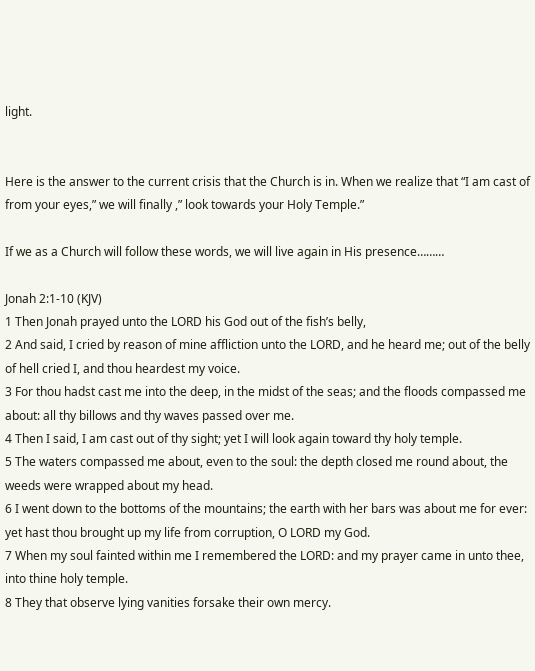light.


Here is the answer to the current crisis that the Church is in. When we realize that “I am cast of from your eyes,” we will finally ,” look towards your Holy Temple.”

If we as a Church will follow these words, we will live again in His presence………

Jonah 2:1-10 (KJV)
1 Then Jonah prayed unto the LORD his God out of the fish’s belly,
2 And said, I cried by reason of mine affliction unto the LORD, and he heard me; out of the belly of hell cried I, and thou heardest my voice.
3 For thou hadst cast me into the deep, in the midst of the seas; and the floods compassed me about: all thy billows and thy waves passed over me.
4 Then I said, I am cast out of thy sight; yet I will look again toward thy holy temple.
5 The waters compassed me about, even to the soul: the depth closed me round about, the weeds were wrapped about my head.
6 I went down to the bottoms of the mountains; the earth with her bars was about me for ever: yet hast thou brought up my life from corruption, O LORD my God.
7 When my soul fainted within me I remembered the LORD: and my prayer came in unto thee, into thine holy temple.
8 They that observe lying vanities forsake their own mercy.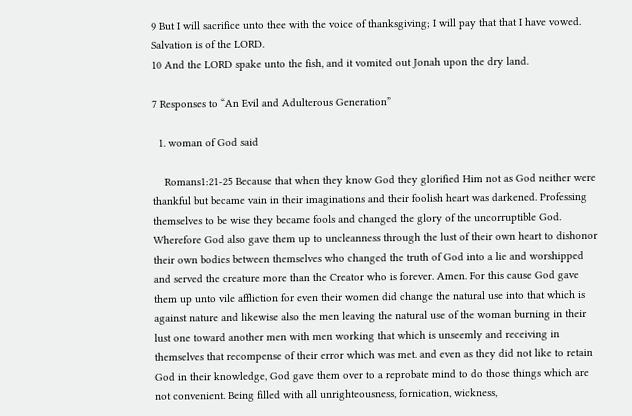9 But I will sacrifice unto thee with the voice of thanksgiving; I will pay that that I have vowed. Salvation is of the LORD.
10 And the LORD spake unto the fish, and it vomited out Jonah upon the dry land.

7 Responses to “An Evil and Adulterous Generation”

  1. woman of God said

    Romans1:21-25 Because that when they know God they glorified Him not as God neither were thankful but became vain in their imaginations and their foolish heart was darkened. Professing themselves to be wise they became fools and changed the glory of the uncorruptible God. Wherefore God also gave them up to uncleanness through the lust of their own heart to dishonor their own bodies between themselves who changed the truth of God into a lie and worshipped and served the creature more than the Creator who is forever. Amen. For this cause God gave them up unto vile affliction for even their women did change the natural use into that which is against nature and likewise also the men leaving the natural use of the woman burning in their lust one toward another men with men working that which is unseemly and receiving in themselves that recompense of their error which was met. and even as they did not like to retain God in their knowledge, God gave them over to a reprobate mind to do those things which are not convenient. Being filled with all unrighteousness, fornication, wickness,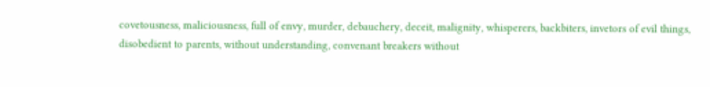covetousness, maliciousness, full of envy, murder, debauchery, deceit, malignity, whisperers, backbiters, invetors of evil things, disobedient to parents, without understanding, convenant breakers without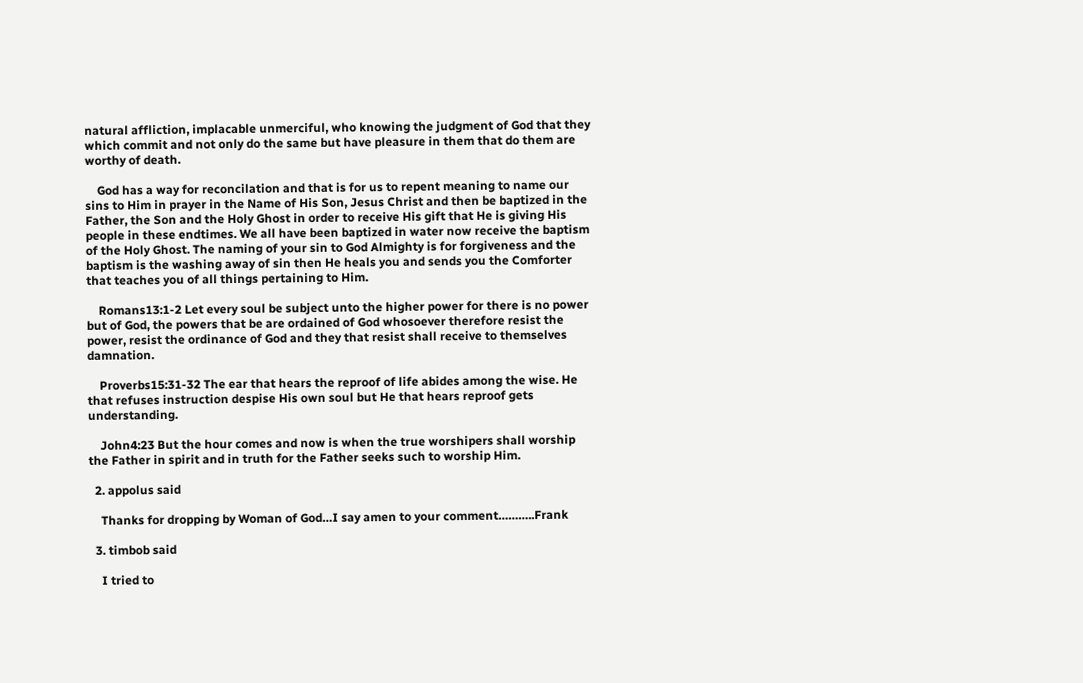natural affliction, implacable unmerciful, who knowing the judgment of God that they which commit and not only do the same but have pleasure in them that do them are worthy of death.

    God has a way for reconcilation and that is for us to repent meaning to name our sins to Him in prayer in the Name of His Son, Jesus Christ and then be baptized in the Father, the Son and the Holy Ghost in order to receive His gift that He is giving His people in these endtimes. We all have been baptized in water now receive the baptism of the Holy Ghost. The naming of your sin to God Almighty is for forgiveness and the baptism is the washing away of sin then He heals you and sends you the Comforter that teaches you of all things pertaining to Him.

    Romans13:1-2 Let every soul be subject unto the higher power for there is no power but of God, the powers that be are ordained of God whosoever therefore resist the power, resist the ordinance of God and they that resist shall receive to themselves damnation.

    Proverbs15:31-32 The ear that hears the reproof of life abides among the wise. He that refuses instruction despise His own soul but He that hears reproof gets understanding.

    John4:23 But the hour comes and now is when the true worshipers shall worship the Father in spirit and in truth for the Father seeks such to worship Him.

  2. appolus said

    Thanks for dropping by Woman of God…I say amen to your comment………..Frank

  3. timbob said

    I tried to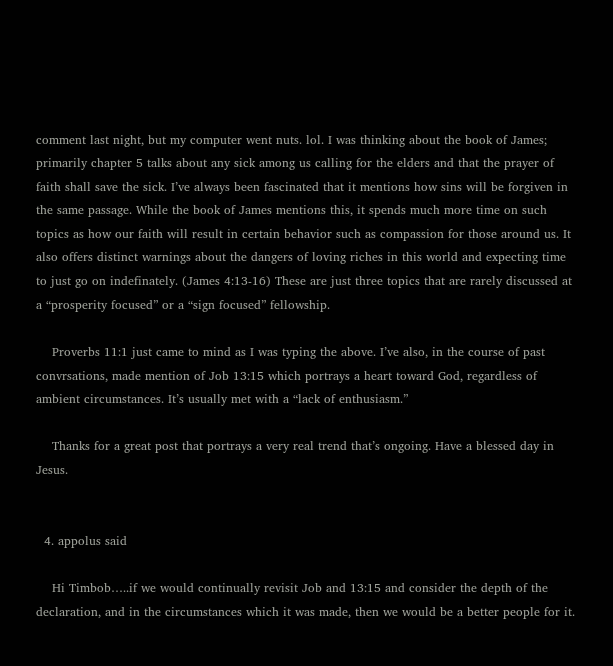comment last night, but my computer went nuts. lol. I was thinking about the book of James; primarily chapter 5 talks about any sick among us calling for the elders and that the prayer of faith shall save the sick. I’ve always been fascinated that it mentions how sins will be forgiven in the same passage. While the book of James mentions this, it spends much more time on such topics as how our faith will result in certain behavior such as compassion for those around us. It also offers distinct warnings about the dangers of loving riches in this world and expecting time to just go on indefinately. (James 4:13-16) These are just three topics that are rarely discussed at a “prosperity focused” or a “sign focused” fellowship.

    Proverbs 11:1 just came to mind as I was typing the above. I’ve also, in the course of past convrsations, made mention of Job 13:15 which portrays a heart toward God, regardless of ambient circumstances. It’s usually met with a “lack of enthusiasm.”

    Thanks for a great post that portrays a very real trend that’s ongoing. Have a blessed day in Jesus.


  4. appolus said

    Hi Timbob…..if we would continually revisit Job and 13:15 and consider the depth of the declaration, and in the circumstances which it was made, then we would be a better people for it.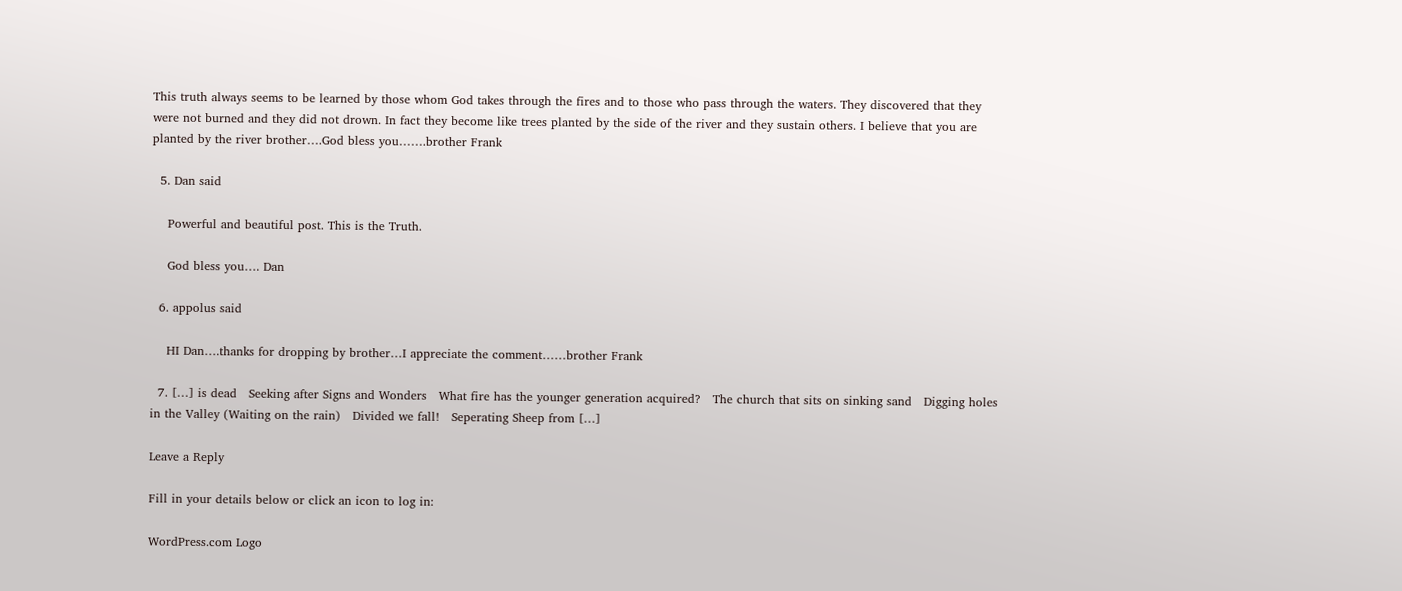This truth always seems to be learned by those whom God takes through the fires and to those who pass through the waters. They discovered that they were not burned and they did not drown. In fact they become like trees planted by the side of the river and they sustain others. I believe that you are planted by the river brother….God bless you…….brother Frank

  5. Dan said

    Powerful and beautiful post. This is the Truth.

    God bless you…. Dan

  6. appolus said

    HI Dan….thanks for dropping by brother…I appreciate the comment……brother Frank

  7. […] is dead   Seeking after Signs and Wonders   What fire has the younger generation acquired?   The church that sits on sinking sand   Digging holes in the Valley (Waiting on the rain)   Divided we fall!   Seperating Sheep from […]

Leave a Reply

Fill in your details below or click an icon to log in:

WordPress.com Logo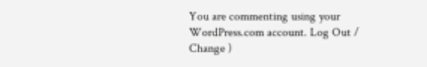You are commenting using your WordPress.com account. Log Out /  Change )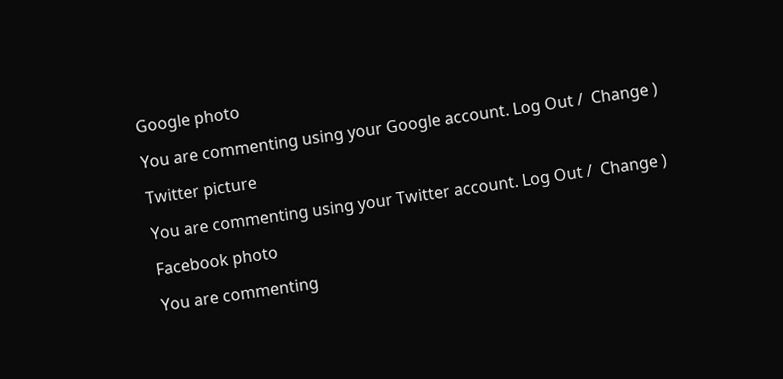Google photo

You are commenting using your Google account. Log Out /  Change )

Twitter picture

You are commenting using your Twitter account. Log Out /  Change )

Facebook photo

You are commenting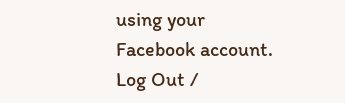using your Facebook account. Log Out /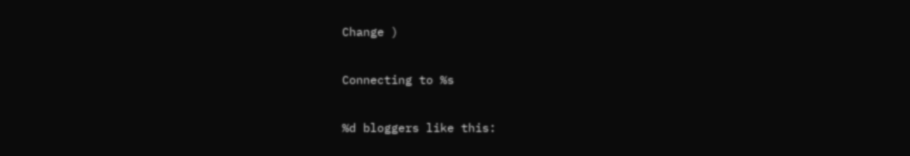Change )

Connecting to %s

%d bloggers like this: